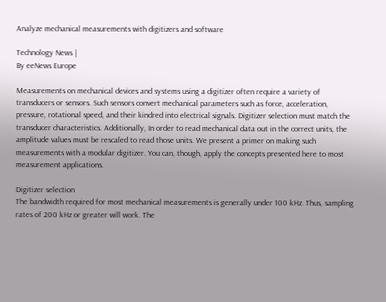Analyze mechanical measurements with digitizers and software

Technology News |
By eeNews Europe

Measurements on mechanical devices and systems using a digitizer often require a variety of transducers or sensors. Such sensors convert mechanical parameters such as force, acceleration, pressure, rotational speed, and their kindred into electrical signals. Digitizer selection must match the transducer characteristics. Additionally, In order to read mechanical data out in the correct units, the amplitude values must be rescaled to read those units. We present a primer on making such measurements with a modular digitizer. You can, though, apply the concepts presented here to most measurement applications.

Digitizer selection
The bandwidth required for most mechanical measurements is generally under 100 kHz. Thus, sampling rates of 200 kHz or greater will work. The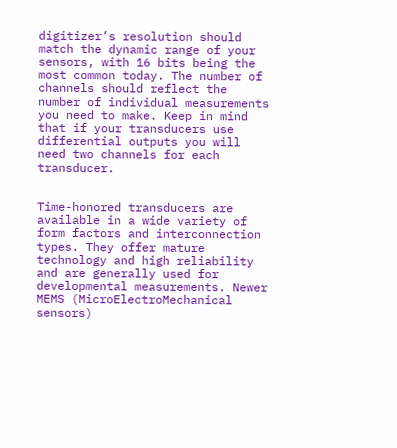digitizer’s resolution should match the dynamic range of your sensors, with 16 bits being the most common today. The number of channels should reflect the number of individual measurements you need to make. Keep in mind that if your transducers use differential outputs you will need two channels for each transducer.


Time-honored transducers are available in a wide variety of form factors and interconnection types. They offer mature technology and high reliability and are generally used for developmental measurements. Newer MEMS (MicroElectroMechanical sensors)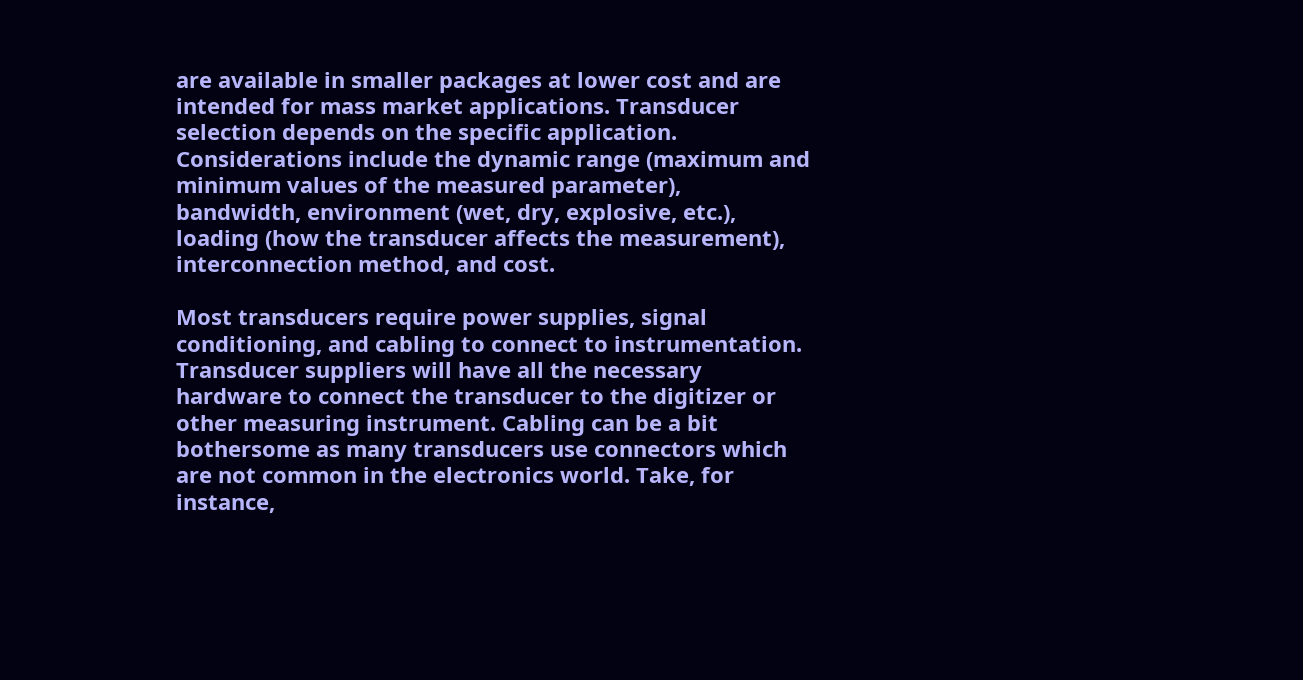are available in smaller packages at lower cost and are intended for mass market applications. Transducer selection depends on the specific application. Considerations include the dynamic range (maximum and minimum values of the measured parameter), bandwidth, environment (wet, dry, explosive, etc.), loading (how the transducer affects the measurement), interconnection method, and cost.

Most transducers require power supplies, signal conditioning, and cabling to connect to instrumentation. Transducer suppliers will have all the necessary hardware to connect the transducer to the digitizer or other measuring instrument. Cabling can be a bit bothersome as many transducers use connectors which are not common in the electronics world. Take, for instance,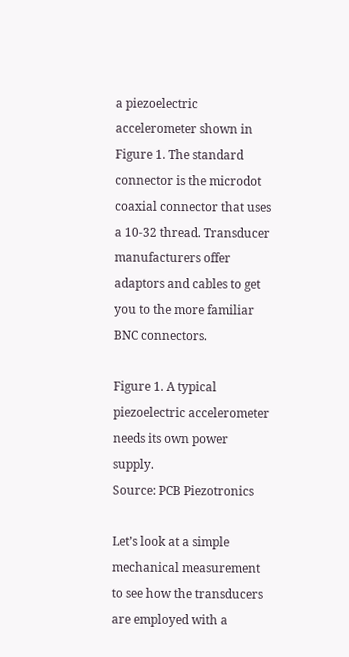a piezoelectric accelerometer shown in Figure 1. The standard connector is the microdot coaxial connector that uses a 10-32 thread. Transducer manufacturers offer adaptors and cables to get you to the more familiar BNC connectors.

Figure 1. A typical piezoelectric accelerometer needs its own power supply.
Source: PCB Piezotronics

Let’s look at a simple mechanical measurement to see how the transducers are employed with a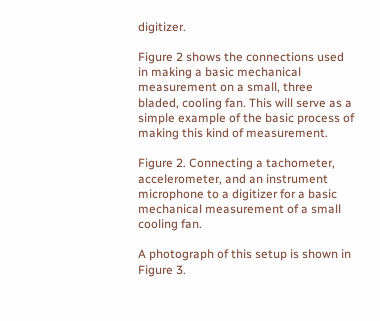digitizer.

Figure 2 shows the connections used in making a basic mechanical measurement on a small, three bladed, cooling fan. This will serve as a simple example of the basic process of making this kind of measurement.

Figure 2. Connecting a tachometer, accelerometer, and an instrument microphone to a digitizer for a basic mechanical measurement of a small cooling fan.

A photograph of this setup is shown in Figure 3.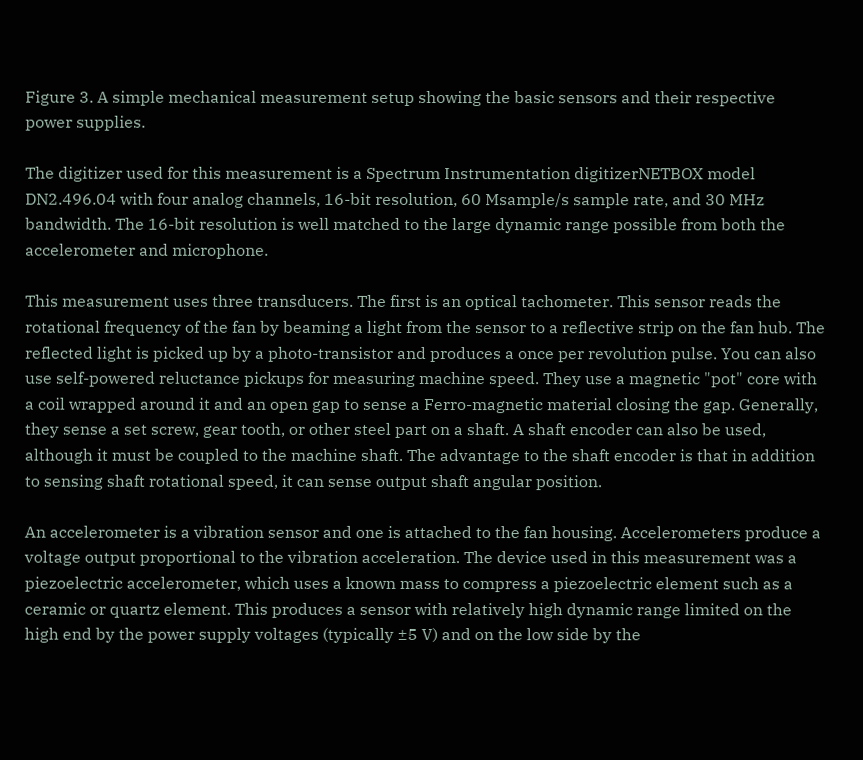Figure 3. A simple mechanical measurement setup showing the basic sensors and their respective power supplies.

The digitizer used for this measurement is a Spectrum Instrumentation digitizerNETBOX model DN2.496.04 with four analog channels, 16-bit resolution, 60 Msample/s sample rate, and 30 MHz bandwidth. The 16-bit resolution is well matched to the large dynamic range possible from both the accelerometer and microphone.

This measurement uses three transducers. The first is an optical tachometer. This sensor reads the rotational frequency of the fan by beaming a light from the sensor to a reflective strip on the fan hub. The reflected light is picked up by a photo-transistor and produces a once per revolution pulse. You can also use self-powered reluctance pickups for measuring machine speed. They use a magnetic "pot" core with a coil wrapped around it and an open gap to sense a Ferro-magnetic material closing the gap. Generally, they sense a set screw, gear tooth, or other steel part on a shaft. A shaft encoder can also be used, although it must be coupled to the machine shaft. The advantage to the shaft encoder is that in addition to sensing shaft rotational speed, it can sense output shaft angular position.

An accelerometer is a vibration sensor and one is attached to the fan housing. Accelerometers produce a voltage output proportional to the vibration acceleration. The device used in this measurement was a piezoelectric accelerometer, which uses a known mass to compress a piezoelectric element such as a ceramic or quartz element. This produces a sensor with relatively high dynamic range limited on the high end by the power supply voltages (typically ±5 V) and on the low side by the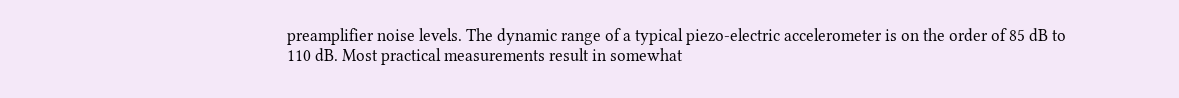preamplifier noise levels. The dynamic range of a typical piezo-electric accelerometer is on the order of 85 dB to 110 dB. Most practical measurements result in somewhat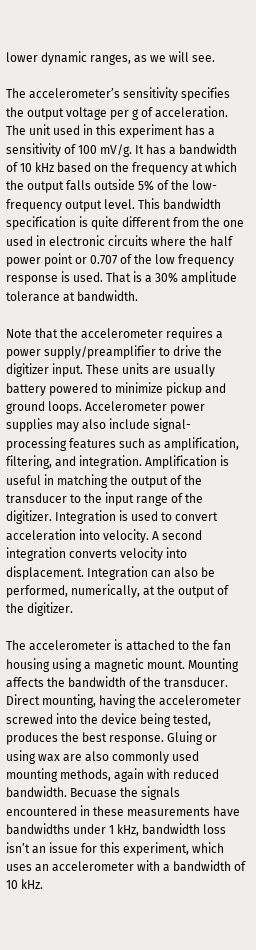lower dynamic ranges, as we will see.

The accelerometer’s sensitivity specifies the output voltage per g of acceleration. The unit used in this experiment has a sensitivity of 100 mV/g. It has a bandwidth of 10 kHz based on the frequency at which the output falls outside 5% of the low-frequency output level. This bandwidth specification is quite different from the one used in electronic circuits where the half power point or 0.707 of the low frequency response is used. That is a 30% amplitude tolerance at bandwidth.

Note that the accelerometer requires a power supply/preamplifier to drive the digitizer input. These units are usually battery powered to minimize pickup and ground loops. Accelerometer power supplies may also include signal-processing features such as amplification, filtering, and integration. Amplification is useful in matching the output of the transducer to the input range of the digitizer. Integration is used to convert acceleration into velocity. A second integration converts velocity into displacement. Integration can also be performed, numerically, at the output of the digitizer.

The accelerometer is attached to the fan housing using a magnetic mount. Mounting affects the bandwidth of the transducer. Direct mounting, having the accelerometer screwed into the device being tested, produces the best response. Gluing or using wax are also commonly used mounting methods, again with reduced bandwidth. Becuase the signals encountered in these measurements have bandwidths under 1 kHz, bandwidth loss isn’t an issue for this experiment, which uses an accelerometer with a bandwidth of 10 kHz.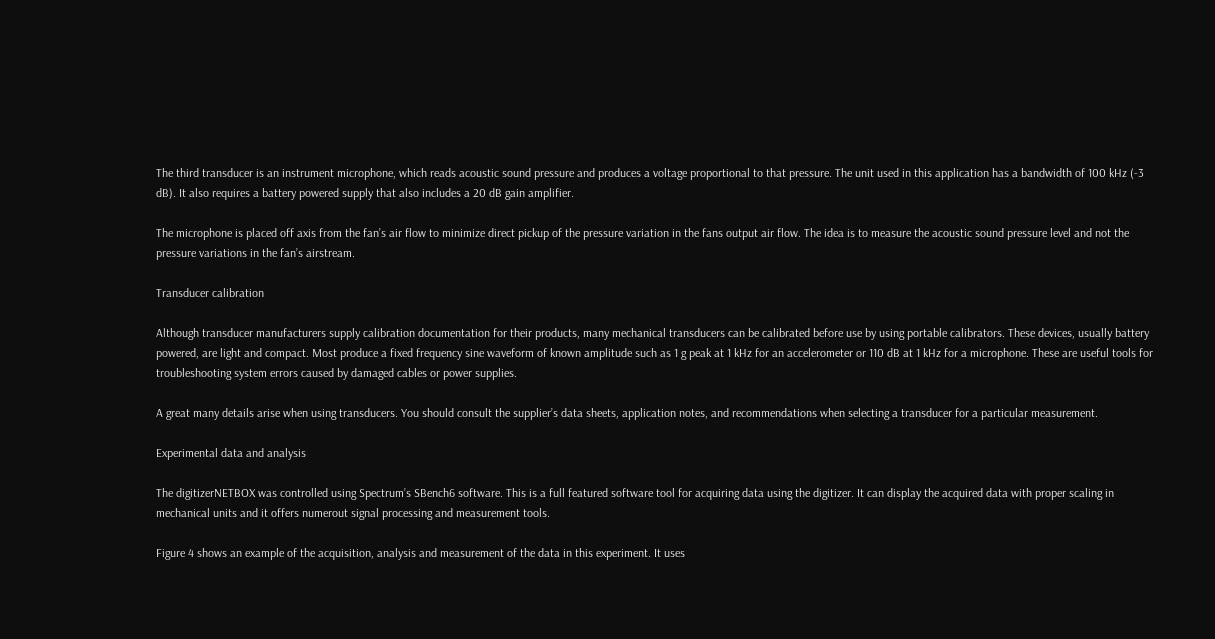The third transducer is an instrument microphone, which reads acoustic sound pressure and produces a voltage proportional to that pressure. The unit used in this application has a bandwidth of 100 kHz (-3 dB). It also requires a battery powered supply that also includes a 20 dB gain amplifier.

The microphone is placed off axis from the fan’s air flow to minimize direct pickup of the pressure variation in the fans output air flow. The idea is to measure the acoustic sound pressure level and not the pressure variations in the fan’s airstream.

Transducer calibration

Although transducer manufacturers supply calibration documentation for their products, many mechanical transducers can be calibrated before use by using portable calibrators. These devices, usually battery powered, are light and compact. Most produce a fixed frequency sine waveform of known amplitude such as 1 g peak at 1 kHz for an accelerometer or 110 dB at 1 kHz for a microphone. These are useful tools for troubleshooting system errors caused by damaged cables or power supplies.

A great many details arise when using transducers. You should consult the supplier’s data sheets, application notes, and recommendations when selecting a transducer for a particular measurement.

Experimental data and analysis

The digitizerNETBOX was controlled using Spectrum’s SBench6 software. This is a full featured software tool for acquiring data using the digitizer. It can display the acquired data with proper scaling in mechanical units and it offers numerout signal processing and measurement tools.

Figure 4 shows an example of the acquisition, analysis and measurement of the data in this experiment. It uses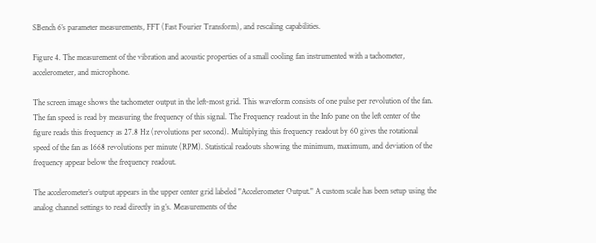SBench 6’s parameter measurements, FFT (Fast Fourier Transform), and rescaling capabilities.

Figure 4. The measurement of the vibration and acoustic properties of a small cooling fan instrumented with a tachometer, accelerometer, and microphone.

The screen image shows the tachometer output in the left-most grid. This waveform consists of one pulse per revolution of the fan. The fan speed is read by measuring the frequency of this signal. The Frequency readout in the Info pane on the left center of the figure reads this frequency as 27.8 Hz (revolutions per second). Multiplying this frequency readout by 60 gives the rotational speed of the fan as 1668 revolutions per minute (RPM). Statistical readouts showing the minimum, maximum, and deviation of the frequency appear below the frequency readout.

The accelerometer’s output appears in the upper center grid labeled "Accelerometer Output." A custom scale has been setup using the analog channel settings to read directly in g’s. Measurements of the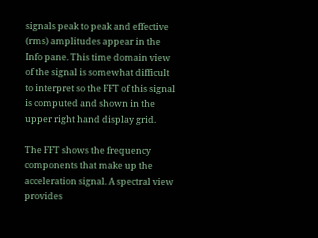signals peak to peak and effective (rms) amplitudes appear in the Info pane. This time domain view of the signal is somewhat difficult to interpret so the FFT of this signal is computed and shown in the upper right hand display grid.

The FFT shows the frequency components that make up the acceleration signal. A spectral view provides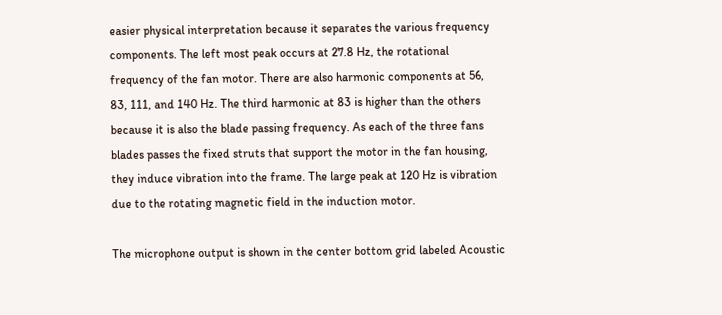easier physical interpretation because it separates the various frequency components. The left most peak occurs at 27.8 Hz, the rotational frequency of the fan motor. There are also harmonic components at 56, 83, 111, and 140 Hz. The third harmonic at 83 is higher than the others because it is also the blade passing frequency. As each of the three fans blades passes the fixed struts that support the motor in the fan housing, they induce vibration into the frame. The large peak at 120 Hz is vibration due to the rotating magnetic field in the induction motor.

The microphone output is shown in the center bottom grid labeled Acoustic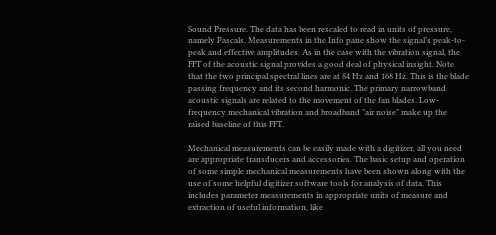Sound Pressure. The data has been rescaled to read in units of pressure, namely Pascals. Measurements in the Info pane show the signal’s peak-to-peak and effective amplitudes. As in the case with the vibration signal, the FFT of the acoustic signal provides a good deal of physical insight. Note that the two principal spectral lines are at 84 Hz and 168 Hz. This is the blade passing frequency and its second harmonic. The primary narrowband acoustic signals are related to the movement of the fan blades. Low-frequency mechanical vibration and broadband "air noise" make up the raised baseline of this FFT.

Mechanical measurements can be easily made with a digitizer, all you need are appropriate transducers and accessories. The basic setup and operation of some simple mechanical measurements have been shown along with the use of some helpful digitizer software tools for analysis of data. This includes parameter measurements in appropriate units of measure and extraction of useful information, like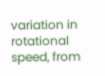variation in rotational speed, from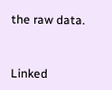the raw data.


Linked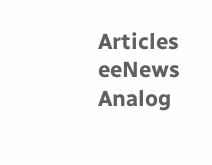Articles
eeNews Analog